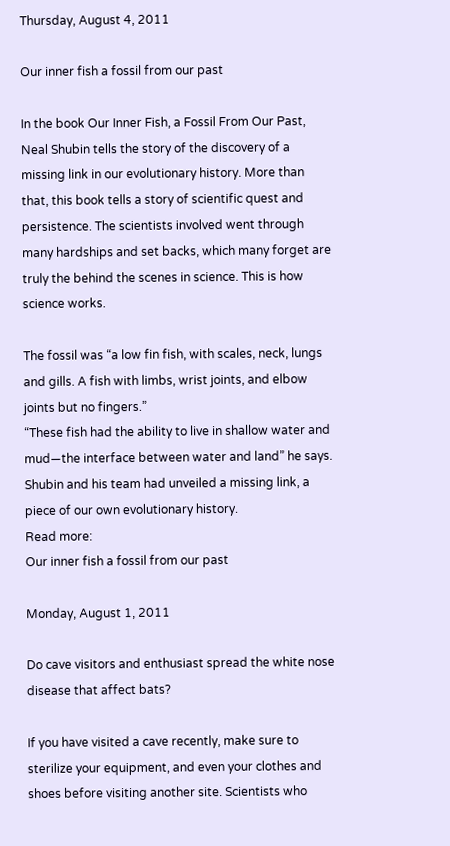Thursday, August 4, 2011

Our inner fish a fossil from our past

In the book Our Inner Fish, a Fossil From Our Past, Neal Shubin tells the story of the discovery of a missing link in our evolutionary history. More than that, this book tells a story of scientific quest and persistence. The scientists involved went through many hardships and set backs, which many forget are truly the behind the scenes in science. This is how science works.

The fossil was “a low fin fish, with scales, neck, lungs and gills. A fish with limbs, wrist joints, and elbow joints but no fingers.”
“These fish had the ability to live in shallow water and mud—the interface between water and land” he says. Shubin and his team had unveiled a missing link, a piece of our own evolutionary history.
Read more:
Our inner fish a fossil from our past

Monday, August 1, 2011

Do cave visitors and enthusiast spread the white nose disease that affect bats?

If you have visited a cave recently, make sure to sterilize your equipment, and even your clothes and shoes before visiting another site. Scientists who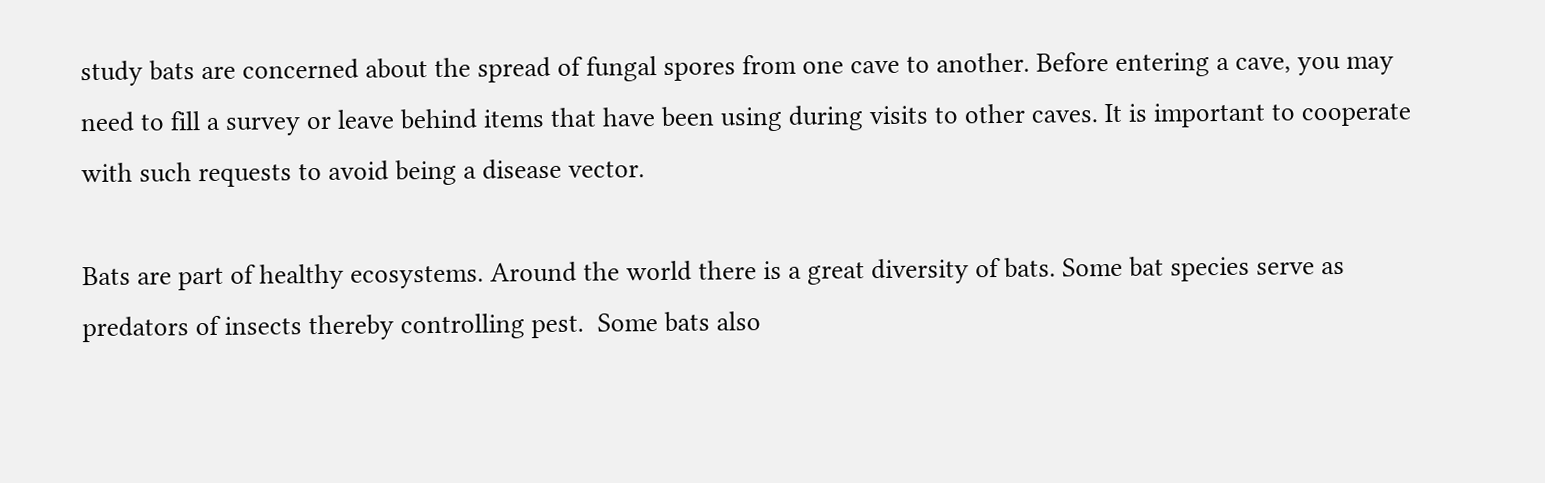study bats are concerned about the spread of fungal spores from one cave to another. Before entering a cave, you may need to fill a survey or leave behind items that have been using during visits to other caves. It is important to cooperate with such requests to avoid being a disease vector.

Bats are part of healthy ecosystems. Around the world there is a great diversity of bats. Some bat species serve as predators of insects thereby controlling pest.  Some bats also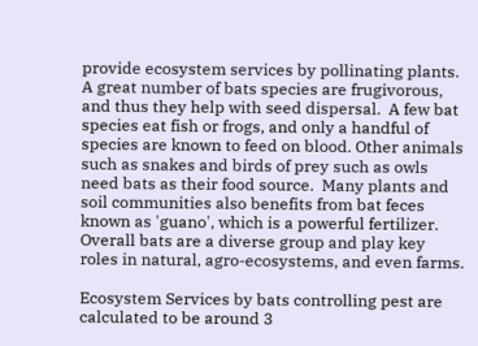provide ecosystem services by pollinating plants. A great number of bats species are frugivorous, and thus they help with seed dispersal.  A few bat species eat fish or frogs, and only a handful of species are known to feed on blood. Other animals such as snakes and birds of prey such as owls need bats as their food source.  Many plants and soil communities also benefits from bat feces known as 'guano', which is a powerful fertilizer. Overall bats are a diverse group and play key roles in natural, agro-ecosystems, and even farms.

Ecosystem Services by bats controlling pest are calculated to be around 3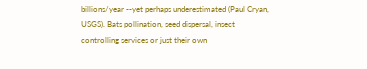billions/year --yet perhaps underestimated (Paul Cryan, USGS). Bats pollination, seed dispersal, insect controlling services or just their own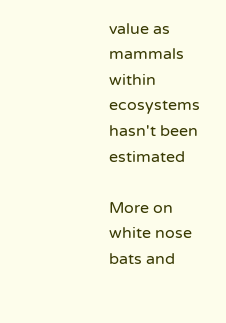value as mammals within ecosystems hasn't been estimated

More on white nose bats and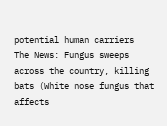potential human carriers
The News: Fungus sweeps across the country, killing bats (White nose fungus that affects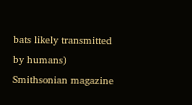bats likely transmitted by humans)
Smithsonian magazine